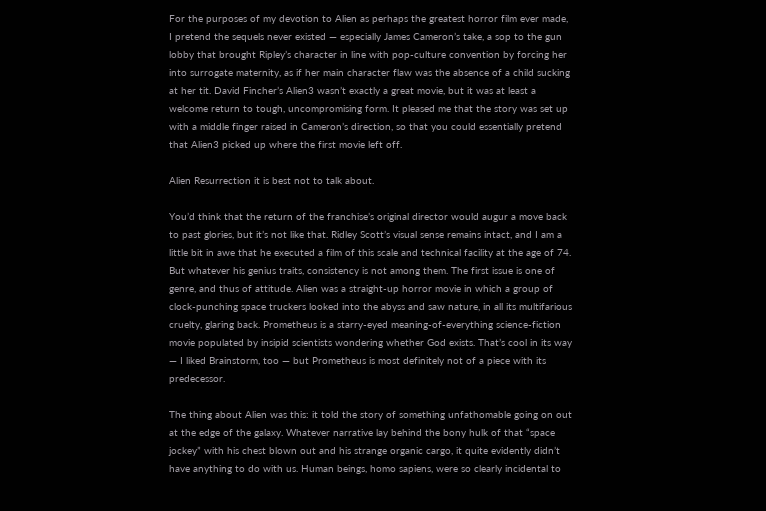For the purposes of my devotion to Alien as perhaps the greatest horror film ever made, I pretend the sequels never existed — especially James Cameron’s take, a sop to the gun lobby that brought Ripley’s character in line with pop-culture convention by forcing her into surrogate maternity, as if her main character flaw was the absence of a child sucking at her tit. David Fincher’s Alien3 wasn’t exactly a great movie, but it was at least a welcome return to tough, uncompromising form. It pleased me that the story was set up with a middle finger raised in Cameron’s direction, so that you could essentially pretend that Alien3 picked up where the first movie left off.

Alien Resurrection it is best not to talk about.

You’d think that the return of the franchise’s original director would augur a move back to past glories, but it’s not like that. Ridley Scott’s visual sense remains intact, and I am a little bit in awe that he executed a film of this scale and technical facility at the age of 74. But whatever his genius traits, consistency is not among them. The first issue is one of genre, and thus of attitude. Alien was a straight-up horror movie in which a group of clock-punching space truckers looked into the abyss and saw nature, in all its multifarious cruelty, glaring back. Prometheus is a starry-eyed meaning-of-everything science-fiction movie populated by insipid scientists wondering whether God exists. That’s cool in its way — I liked Brainstorm, too — but Prometheus is most definitely not of a piece with its predecessor.

The thing about Alien was this: it told the story of something unfathomable going on out at the edge of the galaxy. Whatever narrative lay behind the bony hulk of that “space jockey” with his chest blown out and his strange organic cargo, it quite evidently didn’t have anything to do with us. Human beings, homo sapiens, were so clearly incidental to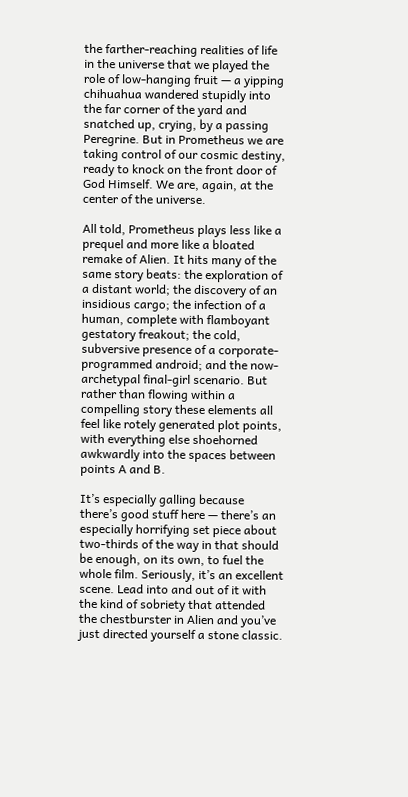the farther-reaching realities of life in the universe that we played the role of low-hanging fruit — a yipping chihuahua wandered stupidly into the far corner of the yard and snatched up, crying, by a passing Peregrine. But in Prometheus we are taking control of our cosmic destiny, ready to knock on the front door of God Himself. We are, again, at the center of the universe.

All told, Prometheus plays less like a prequel and more like a bloated remake of Alien. It hits many of the same story beats: the exploration of a distant world; the discovery of an insidious cargo; the infection of a human, complete with flamboyant gestatory freakout; the cold, subversive presence of a corporate-programmed android; and the now-archetypal final-girl scenario. But rather than flowing within a compelling story these elements all feel like rotely generated plot points, with everything else shoehorned awkwardly into the spaces between points A and B.

It’s especially galling because there’s good stuff here — there’s an especially horrifying set piece about two-thirds of the way in that should be enough, on its own, to fuel the whole film. Seriously, it’s an excellent scene. Lead into and out of it with the kind of sobriety that attended the chestburster in Alien and you’ve just directed yourself a stone classic.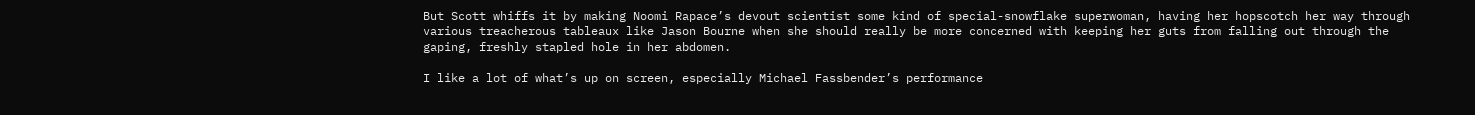But Scott whiffs it by making Noomi Rapace’s devout scientist some kind of special-snowflake superwoman, having her hopscotch her way through various treacherous tableaux like Jason Bourne when she should really be more concerned with keeping her guts from falling out through the gaping, freshly stapled hole in her abdomen.

I like a lot of what’s up on screen, especially Michael Fassbender’s performance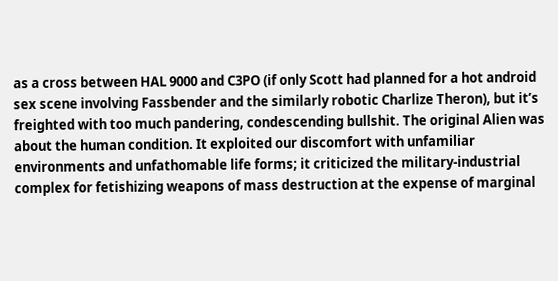as a cross between HAL 9000 and C3PO (if only Scott had planned for a hot android sex scene involving Fassbender and the similarly robotic Charlize Theron), but it’s freighted with too much pandering, condescending bullshit. The original Alien was about the human condition. It exploited our discomfort with unfamiliar environments and unfathomable life forms; it criticized the military-industrial complex for fetishizing weapons of mass destruction at the expense of marginal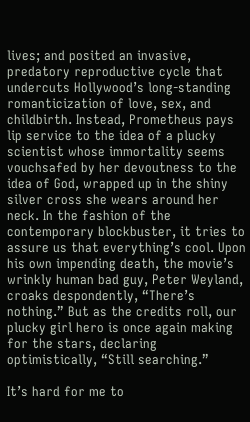lives; and posited an invasive, predatory reproductive cycle that undercuts Hollywood’s long-standing romanticization of love, sex, and childbirth. Instead, Prometheus pays lip service to the idea of a plucky scientist whose immortality seems vouchsafed by her devoutness to the idea of God, wrapped up in the shiny silver cross she wears around her neck. In the fashion of the contemporary blockbuster, it tries to assure us that everything’s cool. Upon his own impending death, the movie’s wrinkly human bad guy, Peter Weyland, croaks despondently, “There’s nothing.” But as the credits roll, our plucky girl hero is once again making for the stars, declaring optimistically, “Still searching.”

It’s hard for me to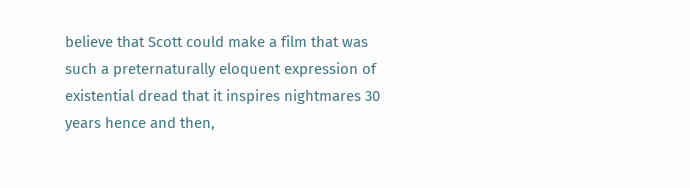believe that Scott could make a film that was such a preternaturally eloquent expression of existential dread that it inspires nightmares 30 years hence and then,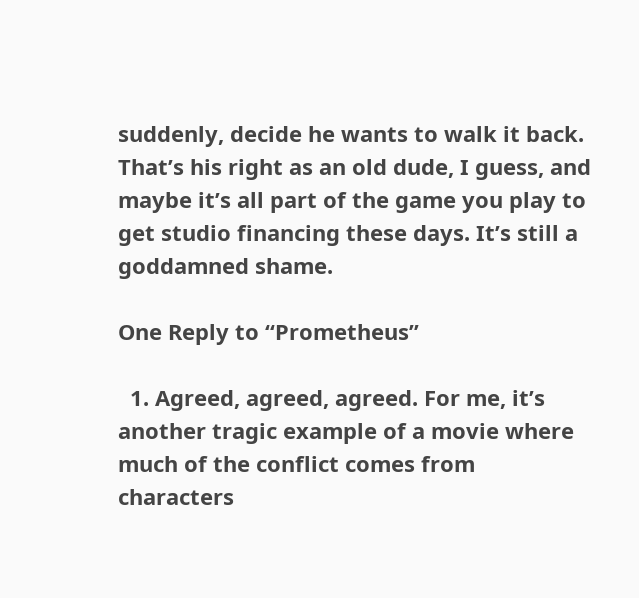suddenly, decide he wants to walk it back. That’s his right as an old dude, I guess, and maybe it’s all part of the game you play to get studio financing these days. It’s still a goddamned shame.

One Reply to “Prometheus”

  1. Agreed, agreed, agreed. For me, it’s another tragic example of a movie where much of the conflict comes from characters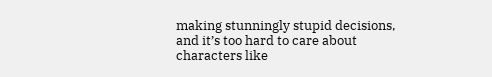making stunningly stupid decisions, and it’s too hard to care about characters like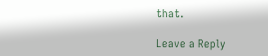that.

Leave a Reply